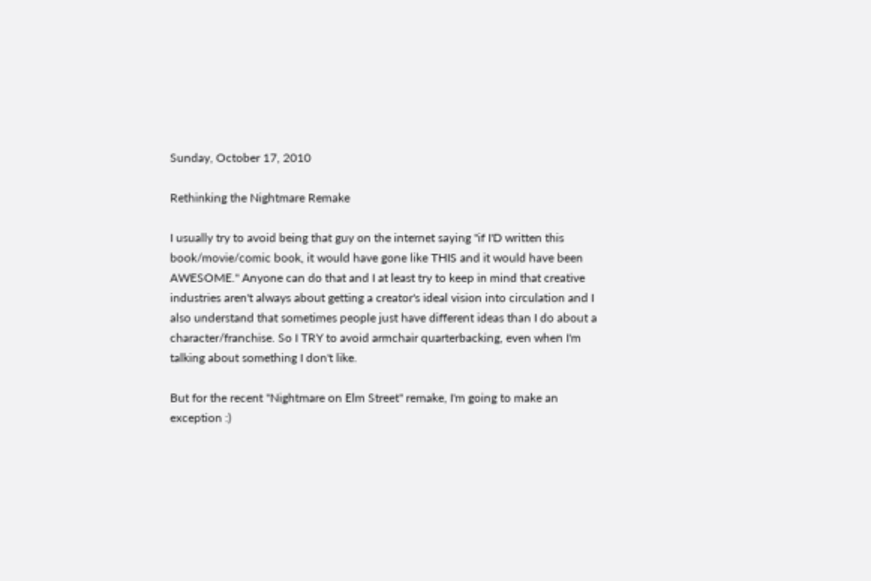Sunday, October 17, 2010

Rethinking the Nightmare Remake

I usually try to avoid being that guy on the internet saying "if I'D written this book/movie/comic book, it would have gone like THIS and it would have been AWESOME." Anyone can do that and I at least try to keep in mind that creative industries aren't always about getting a creator's ideal vision into circulation and I also understand that sometimes people just have different ideas than I do about a character/franchise. So I TRY to avoid armchair quarterbacking, even when I'm talking about something I don't like.

But for the recent "Nightmare on Elm Street" remake, I'm going to make an exception :)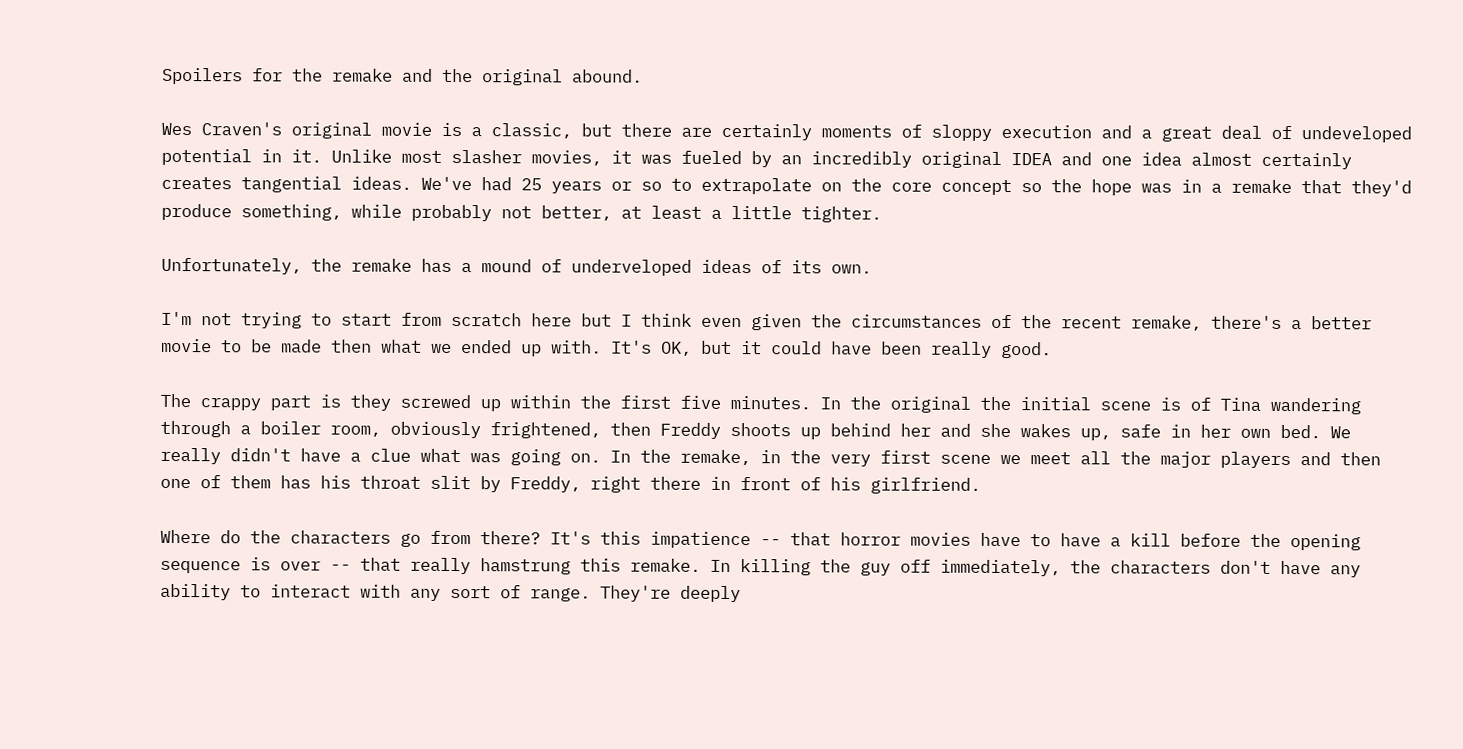Spoilers for the remake and the original abound.

Wes Craven's original movie is a classic, but there are certainly moments of sloppy execution and a great deal of undeveloped potential in it. Unlike most slasher movies, it was fueled by an incredibly original IDEA and one idea almost certainly creates tangential ideas. We've had 25 years or so to extrapolate on the core concept so the hope was in a remake that they'd produce something, while probably not better, at least a little tighter.

Unfortunately, the remake has a mound of underveloped ideas of its own.

I'm not trying to start from scratch here but I think even given the circumstances of the recent remake, there's a better movie to be made then what we ended up with. It's OK, but it could have been really good.

The crappy part is they screwed up within the first five minutes. In the original the initial scene is of Tina wandering through a boiler room, obviously frightened, then Freddy shoots up behind her and she wakes up, safe in her own bed. We really didn't have a clue what was going on. In the remake, in the very first scene we meet all the major players and then one of them has his throat slit by Freddy, right there in front of his girlfriend.

Where do the characters go from there? It's this impatience -- that horror movies have to have a kill before the opening sequence is over -- that really hamstrung this remake. In killing the guy off immediately, the characters don't have any ability to interact with any sort of range. They're deeply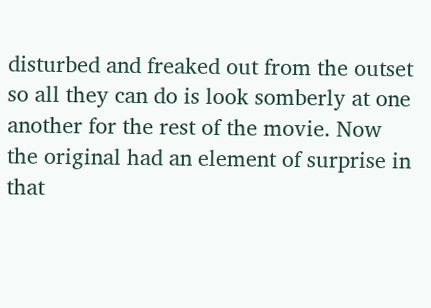disturbed and freaked out from the outset so all they can do is look somberly at one another for the rest of the movie. Now the original had an element of surprise in that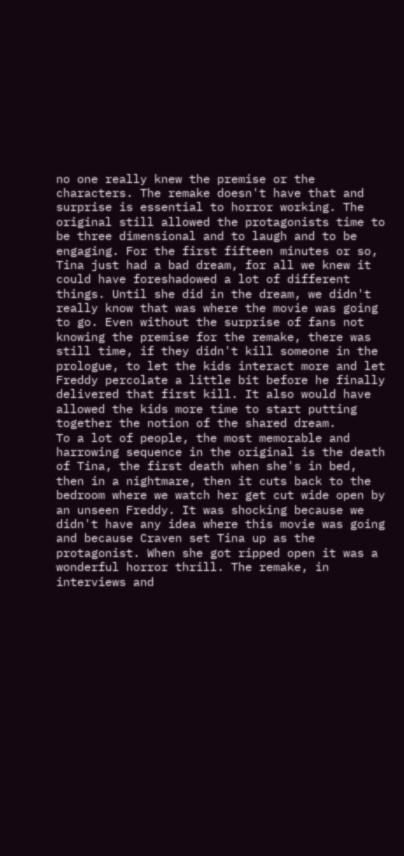no one really knew the premise or the characters. The remake doesn't have that and surprise is essential to horror working. The original still allowed the protagonists time to be three dimensional and to laugh and to be engaging. For the first fifteen minutes or so, Tina just had a bad dream, for all we knew it could have foreshadowed a lot of different things. Until she did in the dream, we didn't really know that was where the movie was going to go. Even without the surprise of fans not knowing the premise for the remake, there was still time, if they didn't kill someone in the prologue, to let the kids interact more and let Freddy percolate a little bit before he finally delivered that first kill. It also would have allowed the kids more time to start putting together the notion of the shared dream.
To a lot of people, the most memorable and harrowing sequence in the original is the death of Tina, the first death when she's in bed, then in a nightmare, then it cuts back to the bedroom where we watch her get cut wide open by an unseen Freddy. It was shocking because we didn't have any idea where this movie was going and because Craven set Tina up as the protagonist. When she got ripped open it was a wonderful horror thrill. The remake, in interviews and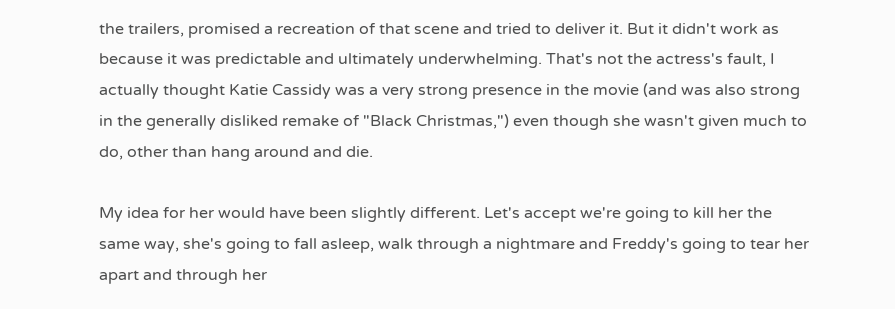the trailers, promised a recreation of that scene and tried to deliver it. But it didn't work as because it was predictable and ultimately underwhelming. That's not the actress's fault, I actually thought Katie Cassidy was a very strong presence in the movie (and was also strong in the generally disliked remake of "Black Christmas,") even though she wasn't given much to do, other than hang around and die.

My idea for her would have been slightly different. Let's accept we're going to kill her the same way, she's going to fall asleep, walk through a nightmare and Freddy's going to tear her apart and through her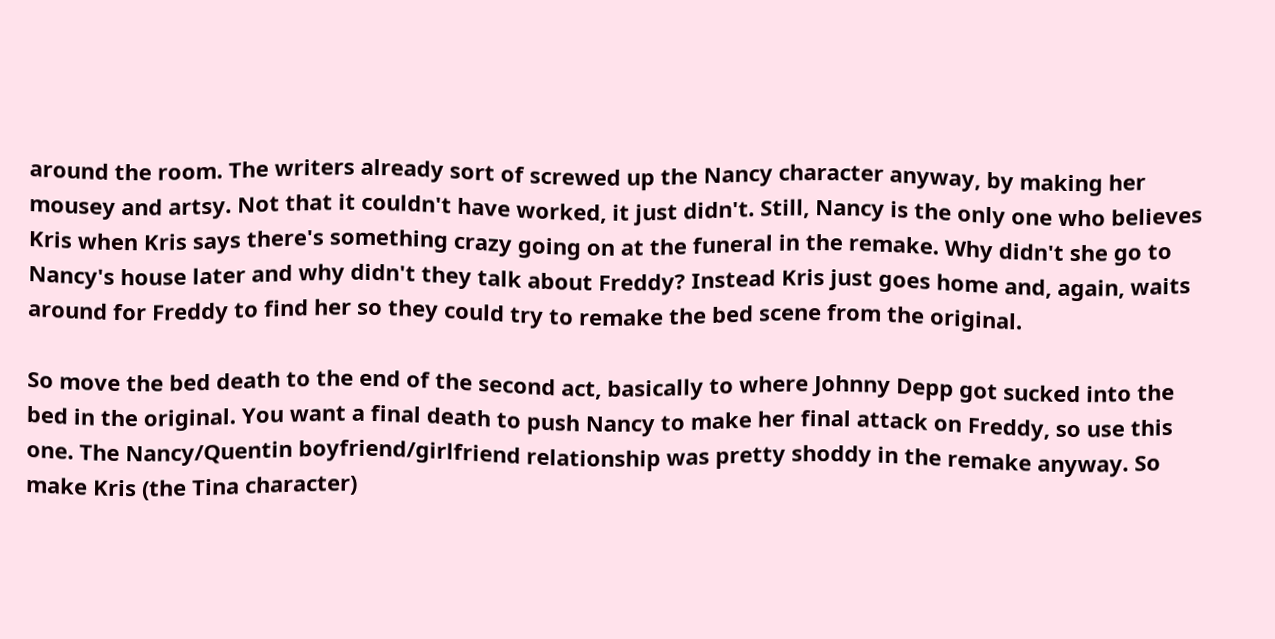around the room. The writers already sort of screwed up the Nancy character anyway, by making her mousey and artsy. Not that it couldn't have worked, it just didn't. Still, Nancy is the only one who believes Kris when Kris says there's something crazy going on at the funeral in the remake. Why didn't she go to Nancy's house later and why didn't they talk about Freddy? Instead Kris just goes home and, again, waits around for Freddy to find her so they could try to remake the bed scene from the original.

So move the bed death to the end of the second act, basically to where Johnny Depp got sucked into the bed in the original. You want a final death to push Nancy to make her final attack on Freddy, so use this one. The Nancy/Quentin boyfriend/girlfriend relationship was pretty shoddy in the remake anyway. So make Kris (the Tina character)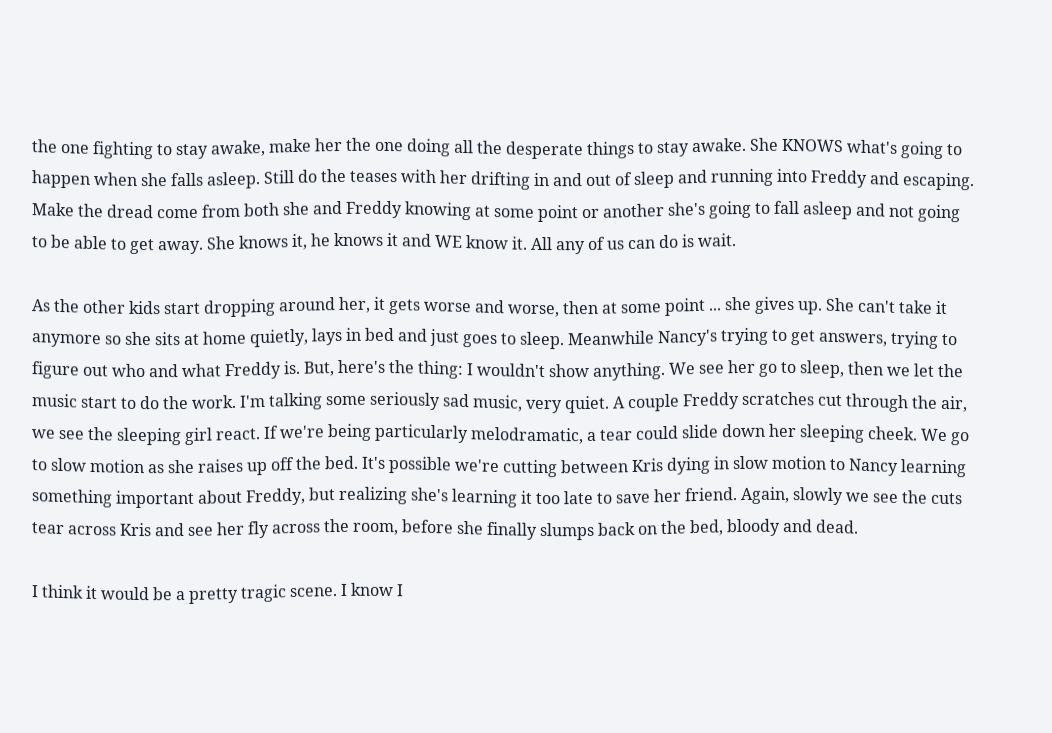the one fighting to stay awake, make her the one doing all the desperate things to stay awake. She KNOWS what's going to happen when she falls asleep. Still do the teases with her drifting in and out of sleep and running into Freddy and escaping. Make the dread come from both she and Freddy knowing at some point or another she's going to fall asleep and not going to be able to get away. She knows it, he knows it and WE know it. All any of us can do is wait.

As the other kids start dropping around her, it gets worse and worse, then at some point ... she gives up. She can't take it anymore so she sits at home quietly, lays in bed and just goes to sleep. Meanwhile Nancy's trying to get answers, trying to figure out who and what Freddy is. But, here's the thing: I wouldn't show anything. We see her go to sleep, then we let the music start to do the work. I'm talking some seriously sad music, very quiet. A couple Freddy scratches cut through the air, we see the sleeping girl react. If we're being particularly melodramatic, a tear could slide down her sleeping cheek. We go to slow motion as she raises up off the bed. It's possible we're cutting between Kris dying in slow motion to Nancy learning something important about Freddy, but realizing she's learning it too late to save her friend. Again, slowly we see the cuts tear across Kris and see her fly across the room, before she finally slumps back on the bed, bloody and dead.

I think it would be a pretty tragic scene. I know I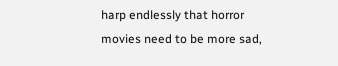harp endlessly that horror movies need to be more sad,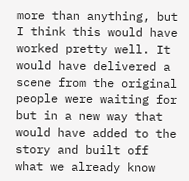more than anything, but I think this would have worked pretty well. It would have delivered a scene from the original people were waiting for but in a new way that would have added to the story and built off what we already know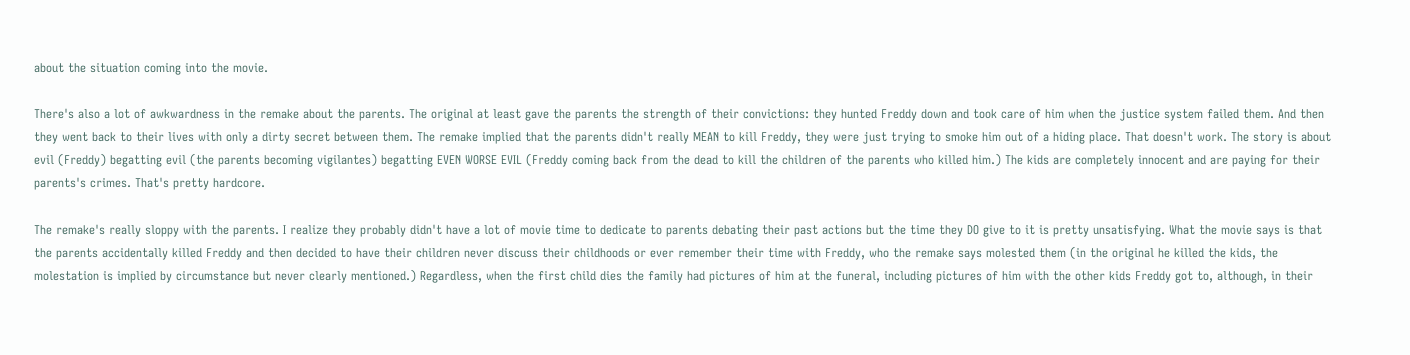about the situation coming into the movie.

There's also a lot of awkwardness in the remake about the parents. The original at least gave the parents the strength of their convictions: they hunted Freddy down and took care of him when the justice system failed them. And then they went back to their lives with only a dirty secret between them. The remake implied that the parents didn't really MEAN to kill Freddy, they were just trying to smoke him out of a hiding place. That doesn't work. The story is about evil (Freddy) begatting evil (the parents becoming vigilantes) begatting EVEN WORSE EVIL (Freddy coming back from the dead to kill the children of the parents who killed him.) The kids are completely innocent and are paying for their parents's crimes. That's pretty hardcore.

The remake's really sloppy with the parents. I realize they probably didn't have a lot of movie time to dedicate to parents debating their past actions but the time they DO give to it is pretty unsatisfying. What the movie says is that the parents accidentally killed Freddy and then decided to have their children never discuss their childhoods or ever remember their time with Freddy, who the remake says molested them (in the original he killed the kids, the molestation is implied by circumstance but never clearly mentioned.) Regardless, when the first child dies the family had pictures of him at the funeral, including pictures of him with the other kids Freddy got to, although, in their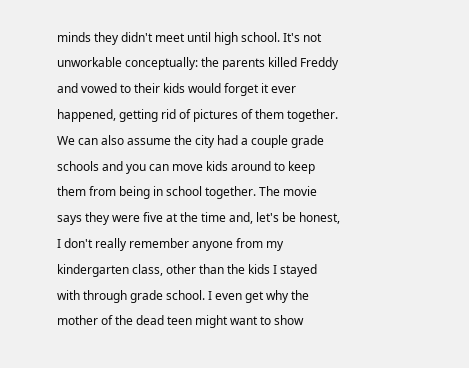minds they didn't meet until high school. It's not unworkable conceptually: the parents killed Freddy and vowed to their kids would forget it ever happened, getting rid of pictures of them together. We can also assume the city had a couple grade schools and you can move kids around to keep them from being in school together. The movie says they were five at the time and, let's be honest, I don't really remember anyone from my kindergarten class, other than the kids I stayed with through grade school. I even get why the mother of the dead teen might want to show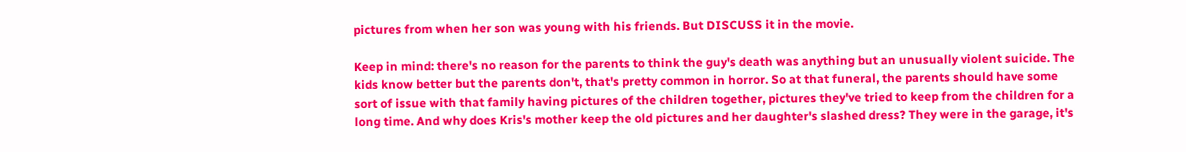pictures from when her son was young with his friends. But DISCUSS it in the movie.

Keep in mind: there's no reason for the parents to think the guy's death was anything but an unusually violent suicide. The kids know better but the parents don't, that's pretty common in horror. So at that funeral, the parents should have some sort of issue with that family having pictures of the children together, pictures they've tried to keep from the children for a long time. And why does Kris's mother keep the old pictures and her daughter's slashed dress? They were in the garage, it's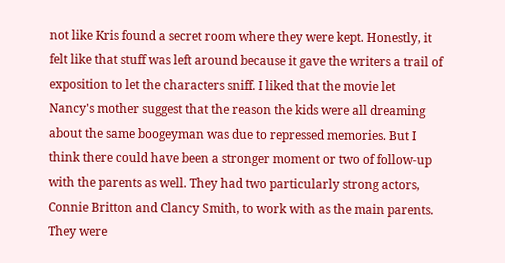not like Kris found a secret room where they were kept. Honestly, it felt like that stuff was left around because it gave the writers a trail of exposition to let the characters sniff. I liked that the movie let Nancy's mother suggest that the reason the kids were all dreaming about the same boogeyman was due to repressed memories. But I think there could have been a stronger moment or two of follow-up with the parents as well. They had two particularly strong actors, Connie Britton and Clancy Smith, to work with as the main parents. They were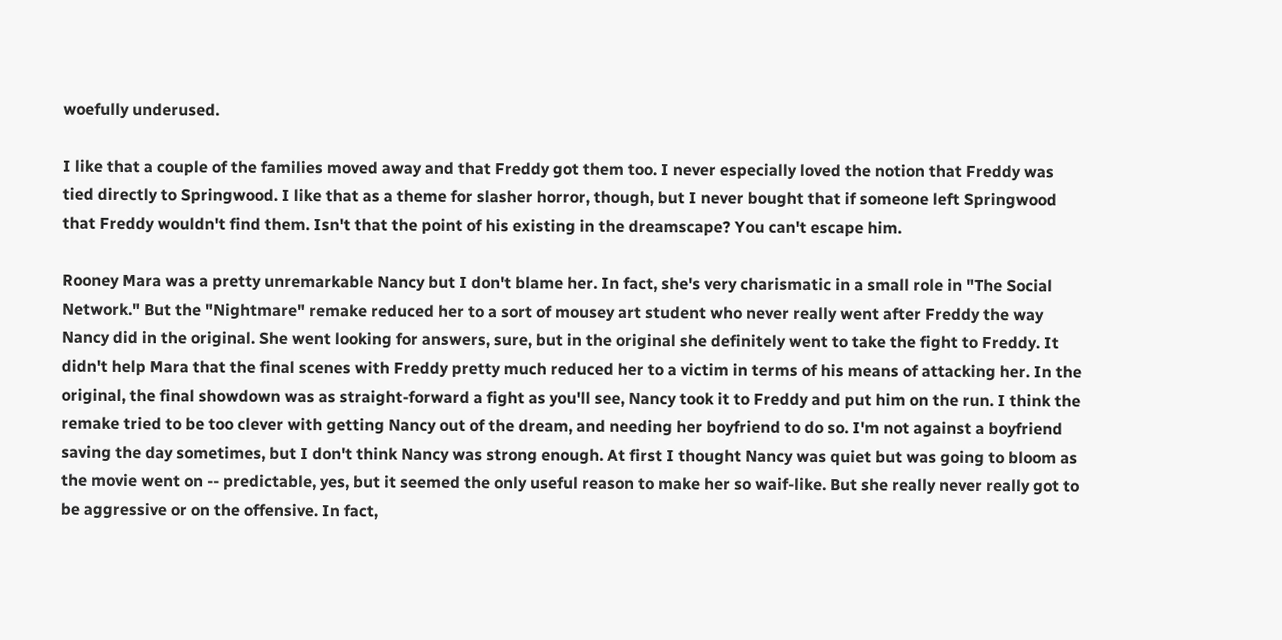woefully underused.

I like that a couple of the families moved away and that Freddy got them too. I never especially loved the notion that Freddy was tied directly to Springwood. I like that as a theme for slasher horror, though, but I never bought that if someone left Springwood that Freddy wouldn't find them. Isn't that the point of his existing in the dreamscape? You can't escape him.

Rooney Mara was a pretty unremarkable Nancy but I don't blame her. In fact, she's very charismatic in a small role in "The Social Network." But the "Nightmare" remake reduced her to a sort of mousey art student who never really went after Freddy the way Nancy did in the original. She went looking for answers, sure, but in the original she definitely went to take the fight to Freddy. It didn't help Mara that the final scenes with Freddy pretty much reduced her to a victim in terms of his means of attacking her. In the original, the final showdown was as straight-forward a fight as you'll see, Nancy took it to Freddy and put him on the run. I think the remake tried to be too clever with getting Nancy out of the dream, and needing her boyfriend to do so. I'm not against a boyfriend saving the day sometimes, but I don't think Nancy was strong enough. At first I thought Nancy was quiet but was going to bloom as the movie went on -- predictable, yes, but it seemed the only useful reason to make her so waif-like. But she really never really got to be aggressive or on the offensive. In fact,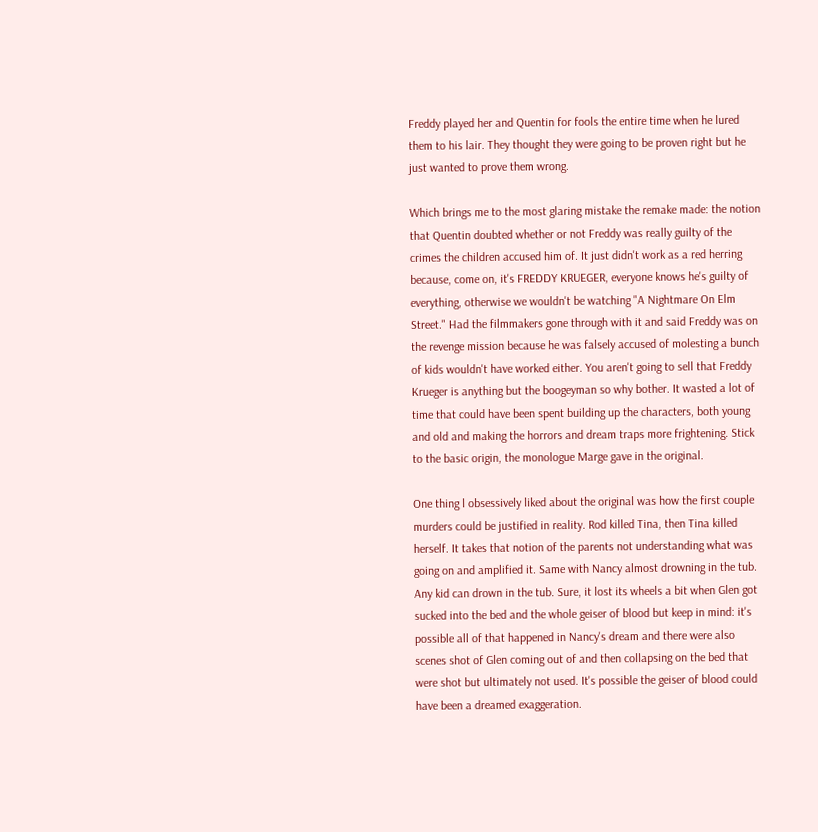Freddy played her and Quentin for fools the entire time when he lured them to his lair. They thought they were going to be proven right but he just wanted to prove them wrong.

Which brings me to the most glaring mistake the remake made: the notion that Quentin doubted whether or not Freddy was really guilty of the crimes the children accused him of. It just didn't work as a red herring because, come on, it's FREDDY KRUEGER, everyone knows he's guilty of everything, otherwise we wouldn't be watching "A Nightmare On Elm Street." Had the filmmakers gone through with it and said Freddy was on the revenge mission because he was falsely accused of molesting a bunch of kids wouldn't have worked either. You aren't going to sell that Freddy Krueger is anything but the boogeyman so why bother. It wasted a lot of time that could have been spent building up the characters, both young and old and making the horrors and dream traps more frightening. Stick to the basic origin, the monologue Marge gave in the original.

One thing l obsessively liked about the original was how the first couple murders could be justified in reality. Rod killed Tina, then Tina killed herself. It takes that notion of the parents not understanding what was going on and amplified it. Same with Nancy almost drowning in the tub. Any kid can drown in the tub. Sure, it lost its wheels a bit when Glen got sucked into the bed and the whole geiser of blood but keep in mind: it's possible all of that happened in Nancy's dream and there were also scenes shot of Glen coming out of and then collapsing on the bed that were shot but ultimately not used. It's possible the geiser of blood could have been a dreamed exaggeration.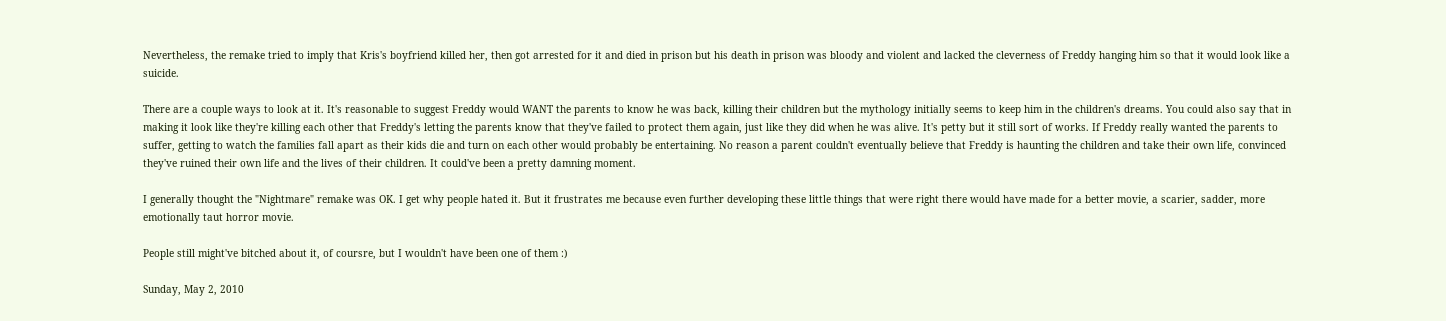Nevertheless, the remake tried to imply that Kris's boyfriend killed her, then got arrested for it and died in prison but his death in prison was bloody and violent and lacked the cleverness of Freddy hanging him so that it would look like a suicide.

There are a couple ways to look at it. It's reasonable to suggest Freddy would WANT the parents to know he was back, killing their children but the mythology initially seems to keep him in the children's dreams. You could also say that in making it look like they're killing each other that Freddy's letting the parents know that they've failed to protect them again, just like they did when he was alive. It's petty but it still sort of works. If Freddy really wanted the parents to suffer, getting to watch the families fall apart as their kids die and turn on each other would probably be entertaining. No reason a parent couldn't eventually believe that Freddy is haunting the children and take their own life, convinced they've ruined their own life and the lives of their children. It could've been a pretty damning moment.

I generally thought the "Nightmare" remake was OK. I get why people hated it. But it frustrates me because even further developing these little things that were right there would have made for a better movie, a scarier, sadder, more emotionally taut horror movie.

People still might've bitched about it, of coursre, but I wouldn't have been one of them :)

Sunday, May 2, 2010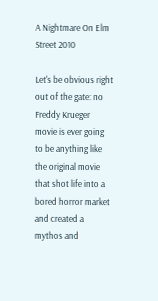A Nightmare On Elm Street 2010

Let's be obvious right out of the gate: no Freddy Krueger movie is ever going to be anything like the original movie that shot life into a bored horror market and created a mythos and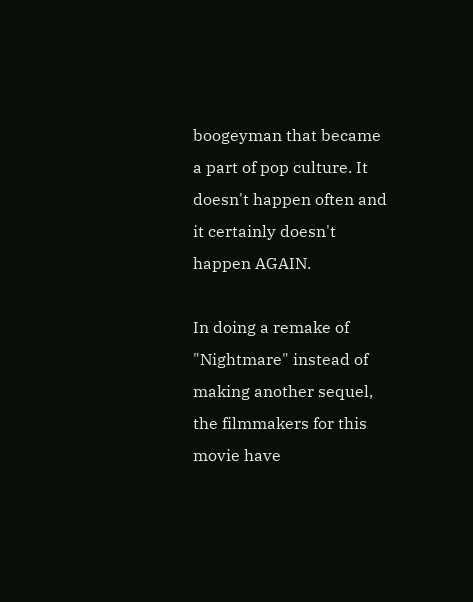boogeyman that became a part of pop culture. It doesn't happen often and it certainly doesn't happen AGAIN.

In doing a remake of "Nightmare" instead of making another sequel, the filmmakers for this movie have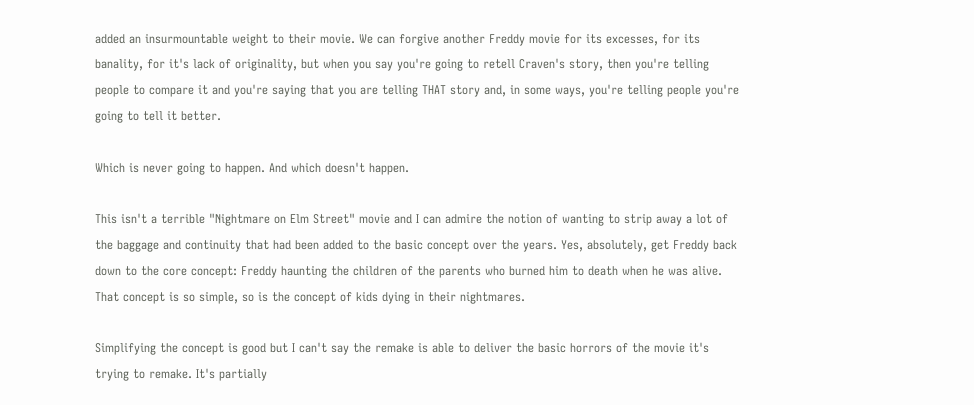added an insurmountable weight to their movie. We can forgive another Freddy movie for its excesses, for its banality, for it's lack of originality, but when you say you're going to retell Craven's story, then you're telling people to compare it and you're saying that you are telling THAT story and, in some ways, you're telling people you're going to tell it better.

Which is never going to happen. And which doesn't happen.

This isn't a terrible "Nightmare on Elm Street" movie and I can admire the notion of wanting to strip away a lot of the baggage and continuity that had been added to the basic concept over the years. Yes, absolutely, get Freddy back down to the core concept: Freddy haunting the children of the parents who burned him to death when he was alive. That concept is so simple, so is the concept of kids dying in their nightmares.

Simplifying the concept is good but I can't say the remake is able to deliver the basic horrors of the movie it's trying to remake. It's partially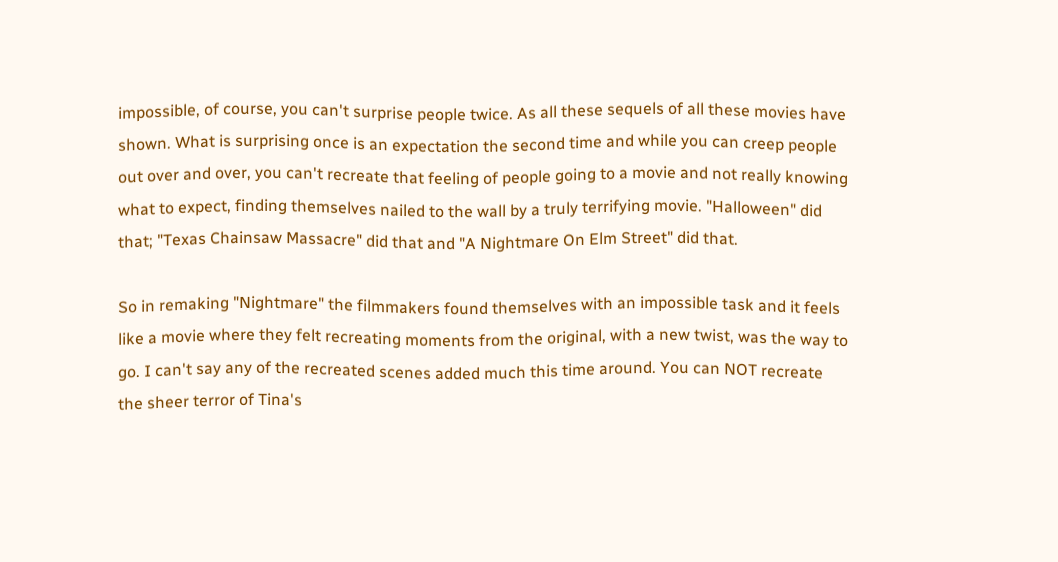impossible, of course, you can't surprise people twice. As all these sequels of all these movies have shown. What is surprising once is an expectation the second time and while you can creep people out over and over, you can't recreate that feeling of people going to a movie and not really knowing what to expect, finding themselves nailed to the wall by a truly terrifying movie. "Halloween" did that; "Texas Chainsaw Massacre" did that and "A Nightmare On Elm Street" did that.

So in remaking "Nightmare" the filmmakers found themselves with an impossible task and it feels like a movie where they felt recreating moments from the original, with a new twist, was the way to go. I can't say any of the recreated scenes added much this time around. You can NOT recreate the sheer terror of Tina's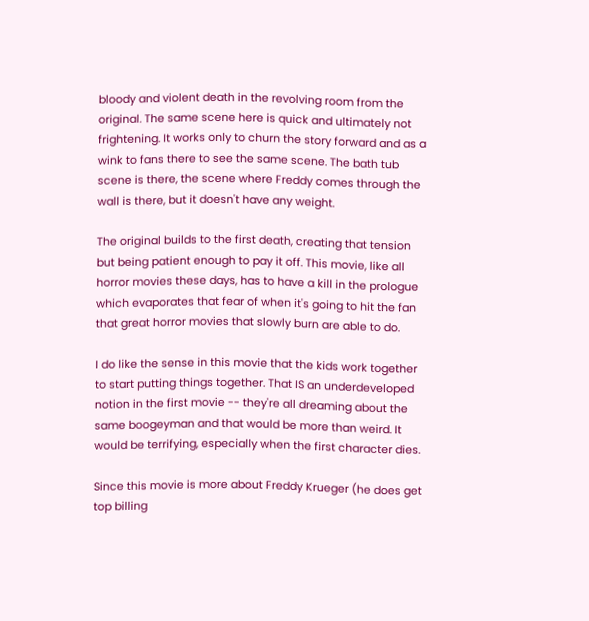bloody and violent death in the revolving room from the original. The same scene here is quick and ultimately not frightening. It works only to churn the story forward and as a wink to fans there to see the same scene. The bath tub scene is there, the scene where Freddy comes through the wall is there, but it doesn't have any weight.

The original builds to the first death, creating that tension but being patient enough to pay it off. This movie, like all horror movies these days, has to have a kill in the prologue which evaporates that fear of when it's going to hit the fan that great horror movies that slowly burn are able to do.

I do like the sense in this movie that the kids work together to start putting things together. That IS an underdeveloped notion in the first movie -- they're all dreaming about the same boogeyman and that would be more than weird. It would be terrifying, especially when the first character dies.

Since this movie is more about Freddy Krueger (he does get top billing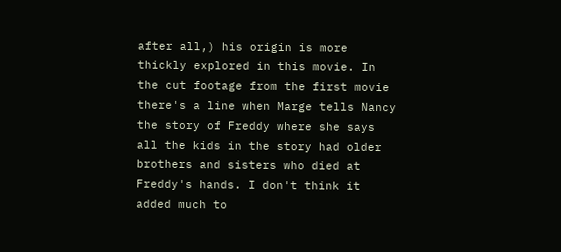after all,) his origin is more thickly explored in this movie. In the cut footage from the first movie there's a line when Marge tells Nancy the story of Freddy where she says all the kids in the story had older brothers and sisters who died at Freddy's hands. I don't think it added much to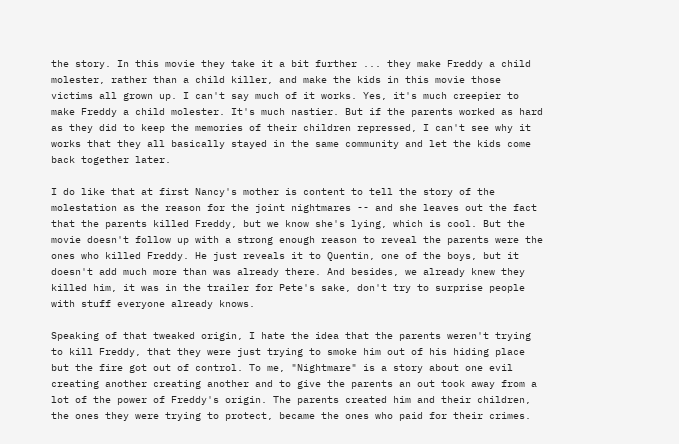the story. In this movie they take it a bit further ... they make Freddy a child molester, rather than a child killer, and make the kids in this movie those victims all grown up. I can't say much of it works. Yes, it's much creepier to make Freddy a child molester. It's much nastier. But if the parents worked as hard as they did to keep the memories of their children repressed, I can't see why it works that they all basically stayed in the same community and let the kids come back together later.

I do like that at first Nancy's mother is content to tell the story of the molestation as the reason for the joint nightmares -- and she leaves out the fact that the parents killed Freddy, but we know she's lying, which is cool. But the movie doesn't follow up with a strong enough reason to reveal the parents were the ones who killed Freddy. He just reveals it to Quentin, one of the boys, but it doesn't add much more than was already there. And besides, we already knew they killed him, it was in the trailer for Pete's sake, don't try to surprise people with stuff everyone already knows.

Speaking of that tweaked origin, I hate the idea that the parents weren't trying to kill Freddy, that they were just trying to smoke him out of his hiding place but the fire got out of control. To me, "Nightmare" is a story about one evil creating another creating another and to give the parents an out took away from a lot of the power of Freddy's origin. The parents created him and their children, the ones they were trying to protect, became the ones who paid for their crimes.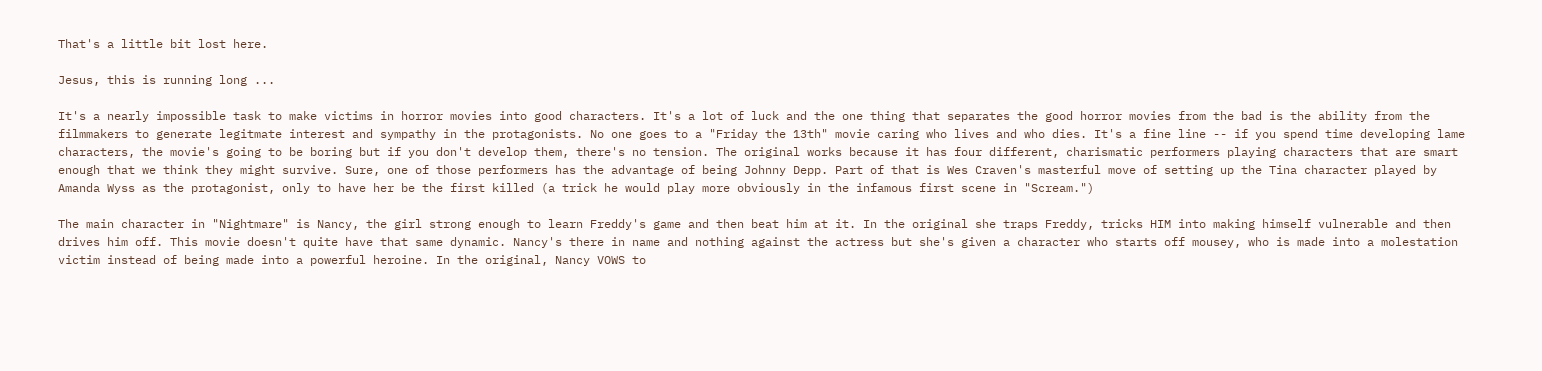That's a little bit lost here.

Jesus, this is running long ...

It's a nearly impossible task to make victims in horror movies into good characters. It's a lot of luck and the one thing that separates the good horror movies from the bad is the ability from the filmmakers to generate legitmate interest and sympathy in the protagonists. No one goes to a "Friday the 13th" movie caring who lives and who dies. It's a fine line -- if you spend time developing lame characters, the movie's going to be boring but if you don't develop them, there's no tension. The original works because it has four different, charismatic performers playing characters that are smart enough that we think they might survive. Sure, one of those performers has the advantage of being Johnny Depp. Part of that is Wes Craven's masterful move of setting up the Tina character played by Amanda Wyss as the protagonist, only to have her be the first killed (a trick he would play more obviously in the infamous first scene in "Scream.")

The main character in "Nightmare" is Nancy, the girl strong enough to learn Freddy's game and then beat him at it. In the original she traps Freddy, tricks HIM into making himself vulnerable and then drives him off. This movie doesn't quite have that same dynamic. Nancy's there in name and nothing against the actress but she's given a character who starts off mousey, who is made into a molestation victim instead of being made into a powerful heroine. In the original, Nancy VOWS to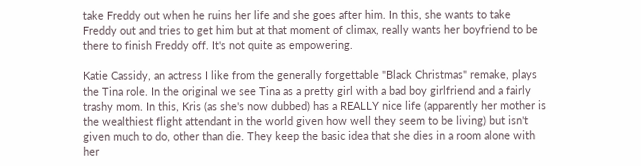take Freddy out when he ruins her life and she goes after him. In this, she wants to take Freddy out and tries to get him but at that moment of climax, really wants her boyfriend to be there to finish Freddy off. It's not quite as empowering.

Katie Cassidy, an actress I like from the generally forgettable "Black Christmas" remake, plays the Tina role. In the original we see Tina as a pretty girl with a bad boy girlfriend and a fairly trashy mom. In this, Kris (as she's now dubbed) has a REALLY nice life (apparently her mother is the wealthiest flight attendant in the world given how well they seem to be living) but isn't given much to do, other than die. They keep the basic idea that she dies in a room alone with her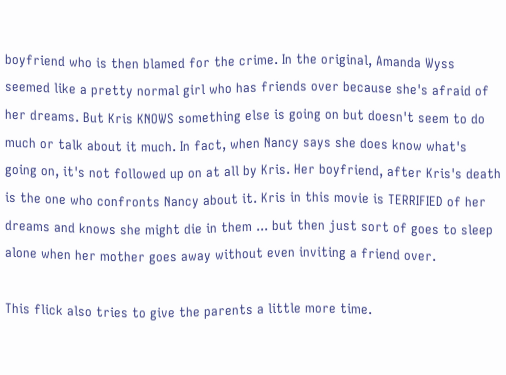boyfriend who is then blamed for the crime. In the original, Amanda Wyss seemed like a pretty normal girl who has friends over because she's afraid of her dreams. But Kris KNOWS something else is going on but doesn't seem to do much or talk about it much. In fact, when Nancy says she does know what's going on, it's not followed up on at all by Kris. Her boyfriend, after Kris's death is the one who confronts Nancy about it. Kris in this movie is TERRIFIED of her dreams and knows she might die in them ... but then just sort of goes to sleep alone when her mother goes away without even inviting a friend over.

This flick also tries to give the parents a little more time.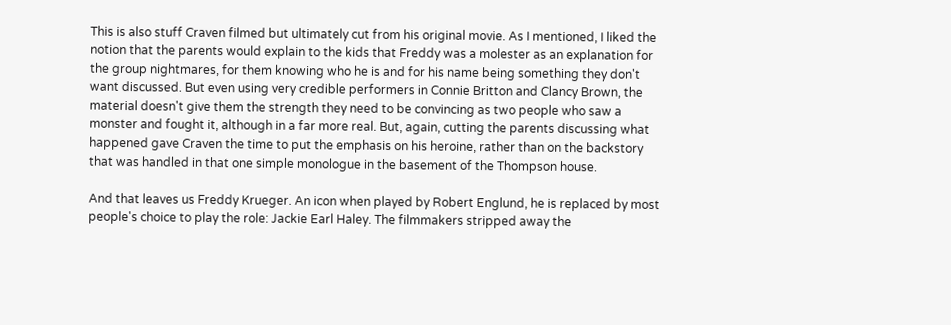This is also stuff Craven filmed but ultimately cut from his original movie. As I mentioned, I liked the notion that the parents would explain to the kids that Freddy was a molester as an explanation for the group nightmares, for them knowing who he is and for his name being something they don't want discussed. But even using very credible performers in Connie Britton and Clancy Brown, the material doesn't give them the strength they need to be convincing as two people who saw a monster and fought it, although in a far more real. But, again, cutting the parents discussing what happened gave Craven the time to put the emphasis on his heroine, rather than on the backstory that was handled in that one simple monologue in the basement of the Thompson house.

And that leaves us Freddy Krueger. An icon when played by Robert Englund, he is replaced by most people's choice to play the role: Jackie Earl Haley. The filmmakers stripped away the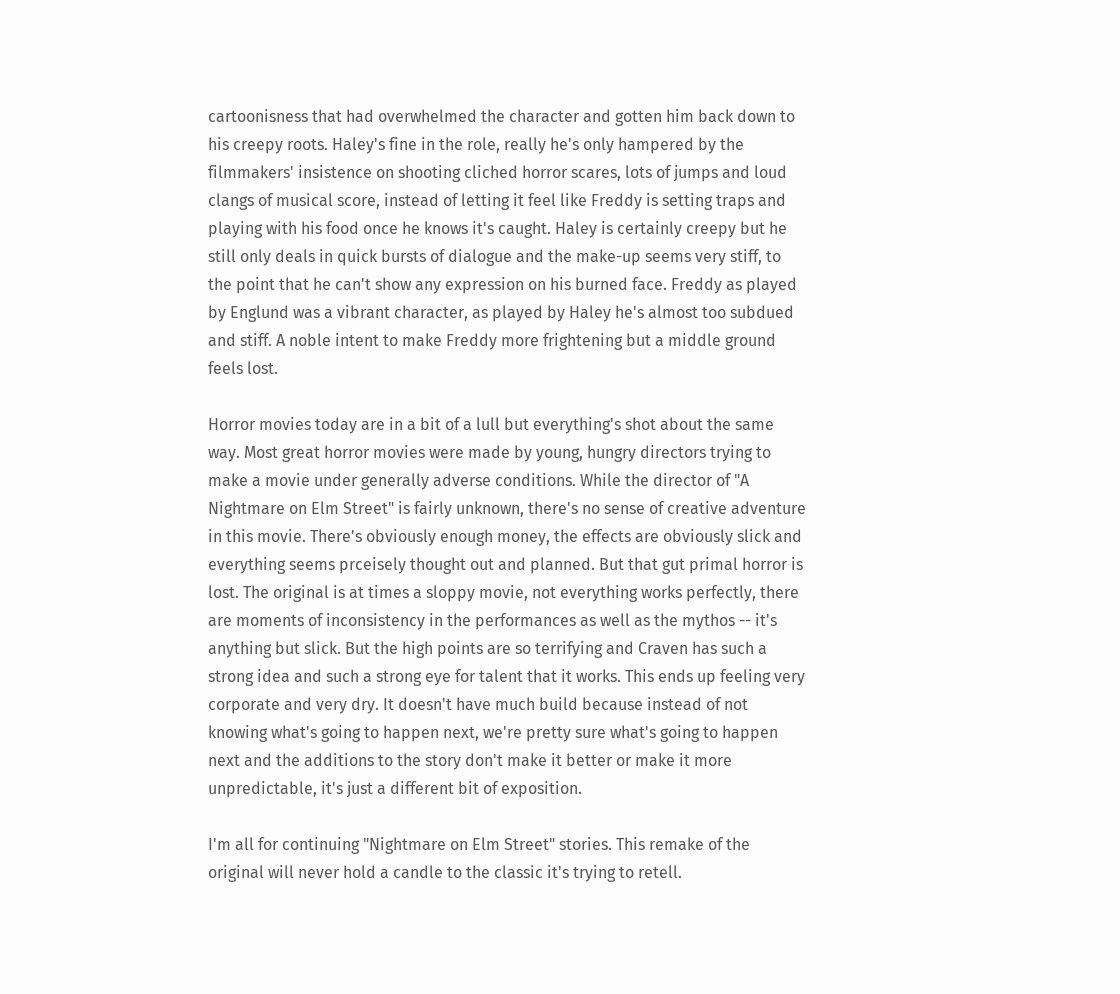cartoonisness that had overwhelmed the character and gotten him back down to his creepy roots. Haley's fine in the role, really he's only hampered by the filmmakers' insistence on shooting cliched horror scares, lots of jumps and loud clangs of musical score, instead of letting it feel like Freddy is setting traps and playing with his food once he knows it's caught. Haley is certainly creepy but he still only deals in quick bursts of dialogue and the make-up seems very stiff, to the point that he can't show any expression on his burned face. Freddy as played by Englund was a vibrant character, as played by Haley he's almost too subdued and stiff. A noble intent to make Freddy more frightening but a middle ground feels lost.

Horror movies today are in a bit of a lull but everything's shot about the same way. Most great horror movies were made by young, hungry directors trying to make a movie under generally adverse conditions. While the director of "A Nightmare on Elm Street" is fairly unknown, there's no sense of creative adventure in this movie. There's obviously enough money, the effects are obviously slick and everything seems prceisely thought out and planned. But that gut primal horror is lost. The original is at times a sloppy movie, not everything works perfectly, there are moments of inconsistency in the performances as well as the mythos -- it's anything but slick. But the high points are so terrifying and Craven has such a strong idea and such a strong eye for talent that it works. This ends up feeling very corporate and very dry. It doesn't have much build because instead of not knowing what's going to happen next, we're pretty sure what's going to happen next and the additions to the story don't make it better or make it more unpredictable, it's just a different bit of exposition.

I'm all for continuing "Nightmare on Elm Street" stories. This remake of the original will never hold a candle to the classic it's trying to retell.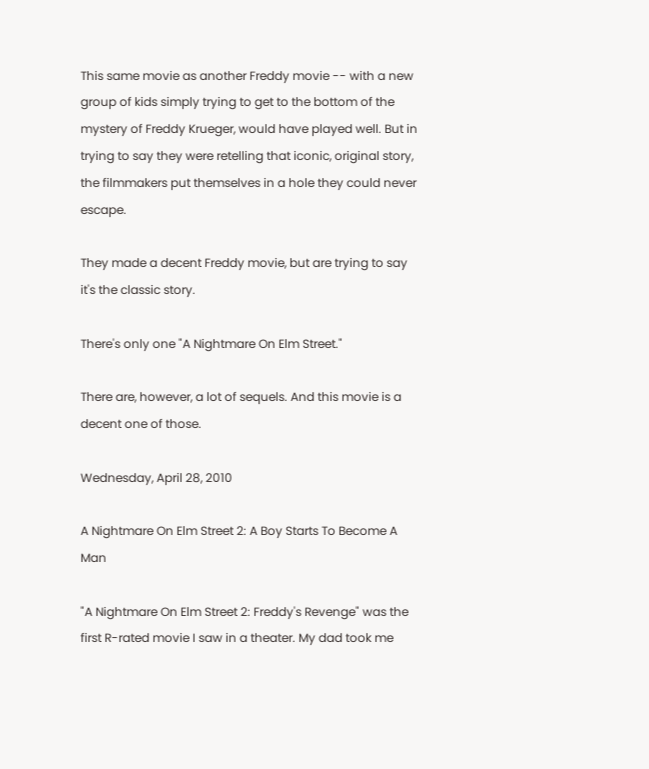This same movie as another Freddy movie -- with a new group of kids simply trying to get to the bottom of the mystery of Freddy Krueger, would have played well. But in trying to say they were retelling that iconic, original story, the filmmakers put themselves in a hole they could never escape.

They made a decent Freddy movie, but are trying to say it's the classic story.

There's only one "A Nightmare On Elm Street."

There are, however, a lot of sequels. And this movie is a decent one of those.

Wednesday, April 28, 2010

A Nightmare On Elm Street 2: A Boy Starts To Become A Man

"A Nightmare On Elm Street 2: Freddy's Revenge" was the first R-rated movie I saw in a theater. My dad took me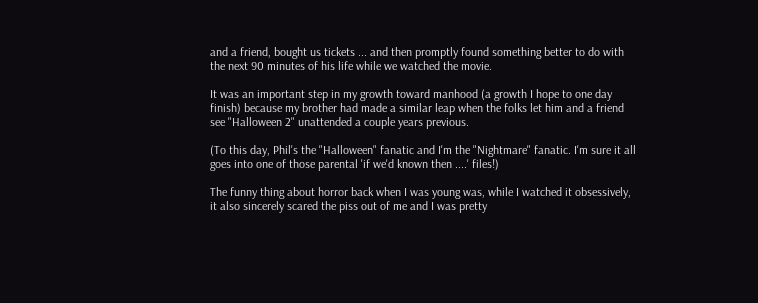and a friend, bought us tickets ... and then promptly found something better to do with the next 90 minutes of his life while we watched the movie.

It was an important step in my growth toward manhood (a growth I hope to one day finish) because my brother had made a similar leap when the folks let him and a friend see "Halloween 2" unattended a couple years previous.

(To this day, Phil's the "Halloween" fanatic and I'm the "Nightmare" fanatic. I'm sure it all goes into one of those parental 'if we'd known then ....' files!)

The funny thing about horror back when I was young was, while I watched it obsessively, it also sincerely scared the piss out of me and I was pretty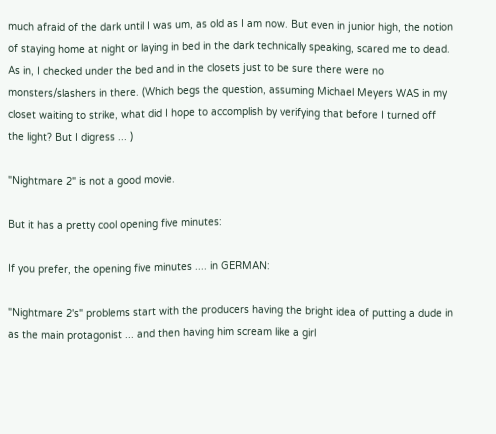much afraid of the dark until I was um, as old as I am now. But even in junior high, the notion of staying home at night or laying in bed in the dark technically speaking, scared me to dead. As in, I checked under the bed and in the closets just to be sure there were no monsters/slashers in there. (Which begs the question, assuming Michael Meyers WAS in my closet waiting to strike, what did I hope to accomplish by verifying that before I turned off the light? But I digress ... )

"Nightmare 2" is not a good movie.

But it has a pretty cool opening five minutes:

If you prefer, the opening five minutes .... in GERMAN:

"Nightmare 2's" problems start with the producers having the bright idea of putting a dude in as the main protagonist ... and then having him scream like a girl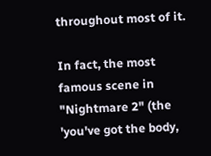throughout most of it.

In fact, the most famous scene in "Nightmare 2" (the 'you've got the body,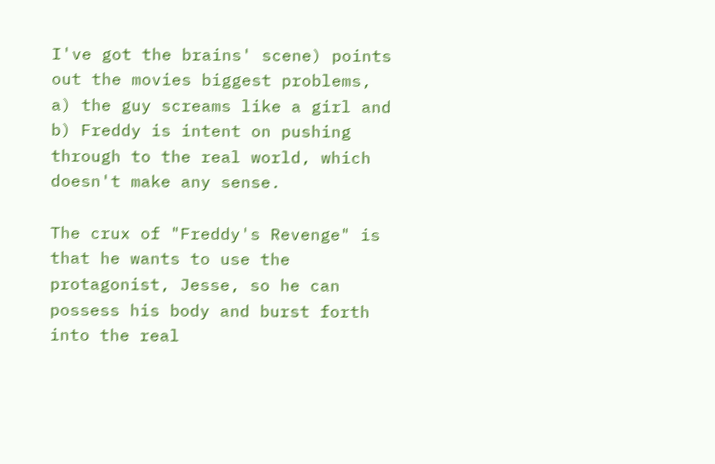I've got the brains' scene) points out the movies biggest problems, a) the guy screams like a girl and b) Freddy is intent on pushing through to the real world, which doesn't make any sense.

The crux of "Freddy's Revenge" is that he wants to use the protagonist, Jesse, so he can possess his body and burst forth into the real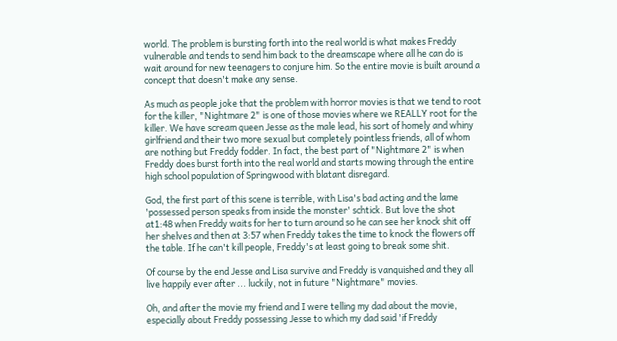world. The problem is bursting forth into the real world is what makes Freddy vulnerable and tends to send him back to the dreamscape where all he can do is wait around for new teenagers to conjure him. So the entire movie is built around a concept that doesn't make any sense.

As much as people joke that the problem with horror movies is that we tend to root for the killer, "Nightmare 2" is one of those movies where we REALLY root for the killer. We have scream queen Jesse as the male lead, his sort of homely and whiny girlfriend and their two more sexual but completely pointless friends, all of whom are nothing but Freddy fodder. In fact, the best part of "Nightmare 2" is when Freddy does burst forth into the real world and starts mowing through the entire high school population of Springwood with blatant disregard.

God, the first part of this scene is terrible, with Lisa's bad acting and the lame 'possessed person speaks from inside the monster' schtick. But love the shot at1:48 when Freddy waits for her to turn around so he can see her knock shit off her shelves and then at 3:57 when Freddy takes the time to knock the flowers off the table. If he can't kill people, Freddy's at least going to break some shit.

Of course by the end Jesse and Lisa survive and Freddy is vanquished and they all live happily ever after ... luckily, not in future "Nightmare" movies.

Oh, and after the movie my friend and I were telling my dad about the movie, especially about Freddy possessing Jesse to which my dad said 'if Freddy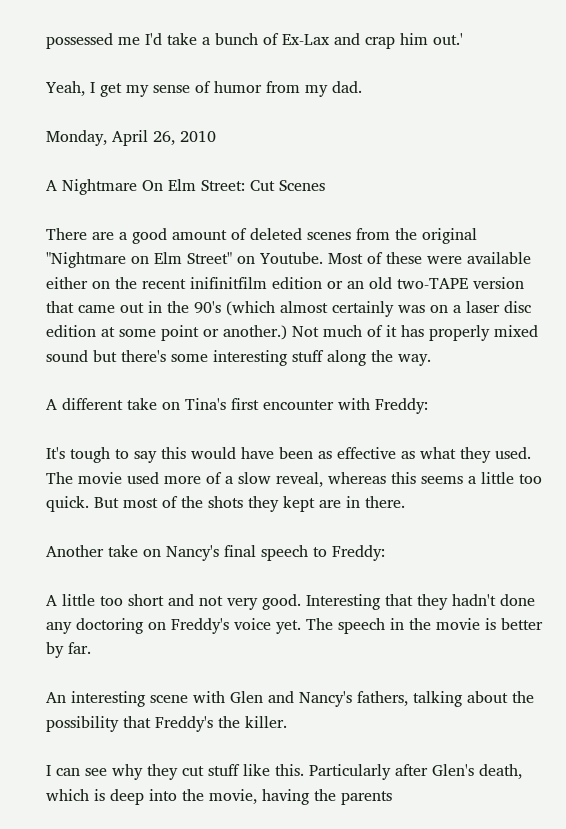possessed me I'd take a bunch of Ex-Lax and crap him out.'

Yeah, I get my sense of humor from my dad.

Monday, April 26, 2010

A Nightmare On Elm Street: Cut Scenes

There are a good amount of deleted scenes from the original "Nightmare on Elm Street" on Youtube. Most of these were available either on the recent inifinitfilm edition or an old two-TAPE version that came out in the 90's (which almost certainly was on a laser disc edition at some point or another.) Not much of it has properly mixed sound but there's some interesting stuff along the way.

A different take on Tina's first encounter with Freddy:

It's tough to say this would have been as effective as what they used. The movie used more of a slow reveal, whereas this seems a little too quick. But most of the shots they kept are in there.

Another take on Nancy's final speech to Freddy:

A little too short and not very good. Interesting that they hadn't done any doctoring on Freddy's voice yet. The speech in the movie is better by far.

An interesting scene with Glen and Nancy's fathers, talking about the possibility that Freddy's the killer.

I can see why they cut stuff like this. Particularly after Glen's death, which is deep into the movie, having the parents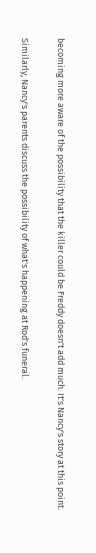becoming more aware of the possibility that the killer could be Freddy doesn't add much. It's Nancy's story at this point.

Similarly, Nancy's parents discuss the possibility of what's happening at Rod's funeral.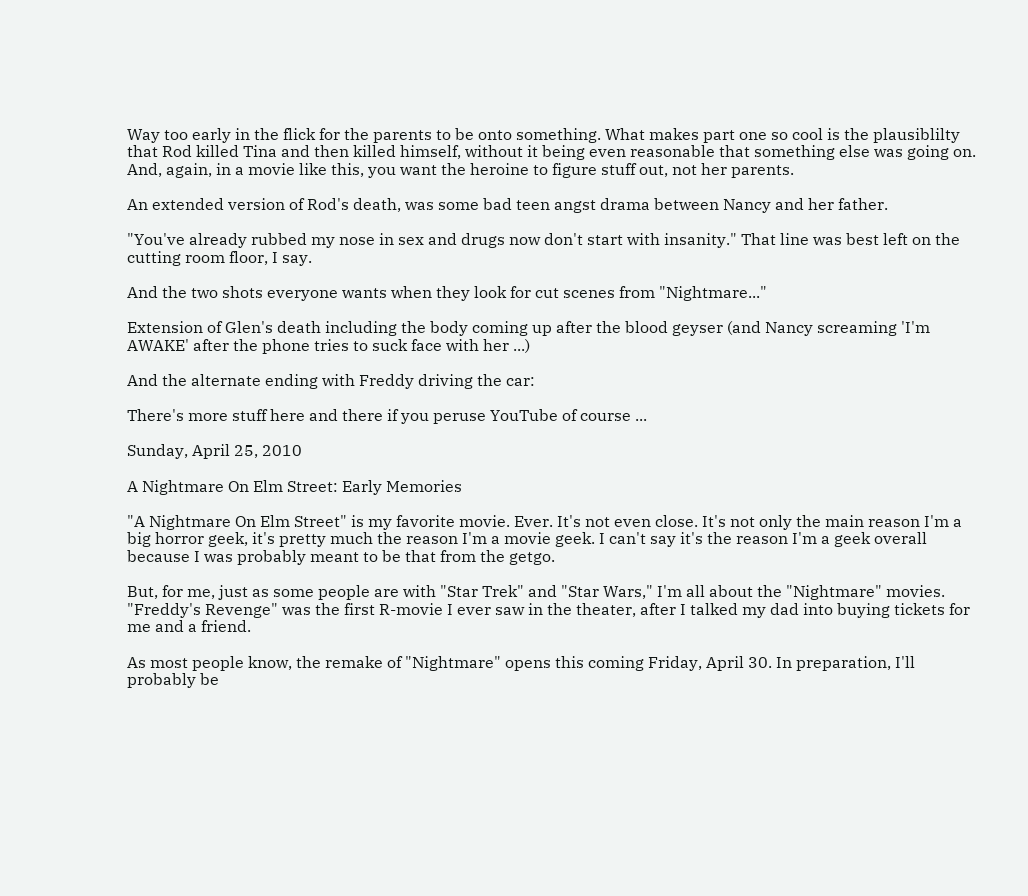Way too early in the flick for the parents to be onto something. What makes part one so cool is the plausiblilty that Rod killed Tina and then killed himself, without it being even reasonable that something else was going on. And, again, in a movie like this, you want the heroine to figure stuff out, not her parents.

An extended version of Rod's death, was some bad teen angst drama between Nancy and her father.

"You've already rubbed my nose in sex and drugs now don't start with insanity." That line was best left on the cutting room floor, I say.

And the two shots everyone wants when they look for cut scenes from "Nightmare..."

Extension of Glen's death including the body coming up after the blood geyser (and Nancy screaming 'I'm AWAKE' after the phone tries to suck face with her ...)

And the alternate ending with Freddy driving the car:

There's more stuff here and there if you peruse YouTube of course ...

Sunday, April 25, 2010

A Nightmare On Elm Street: Early Memories

"A Nightmare On Elm Street" is my favorite movie. Ever. It's not even close. It's not only the main reason I'm a big horror geek, it's pretty much the reason I'm a movie geek. I can't say it's the reason I'm a geek overall because I was probably meant to be that from the getgo.

But, for me, just as some people are with "Star Trek" and "Star Wars," I'm all about the "Nightmare" movies. "Freddy's Revenge" was the first R-movie I ever saw in the theater, after I talked my dad into buying tickets for me and a friend.

As most people know, the remake of "Nightmare" opens this coming Friday, April 30. In preparation, I'll probably be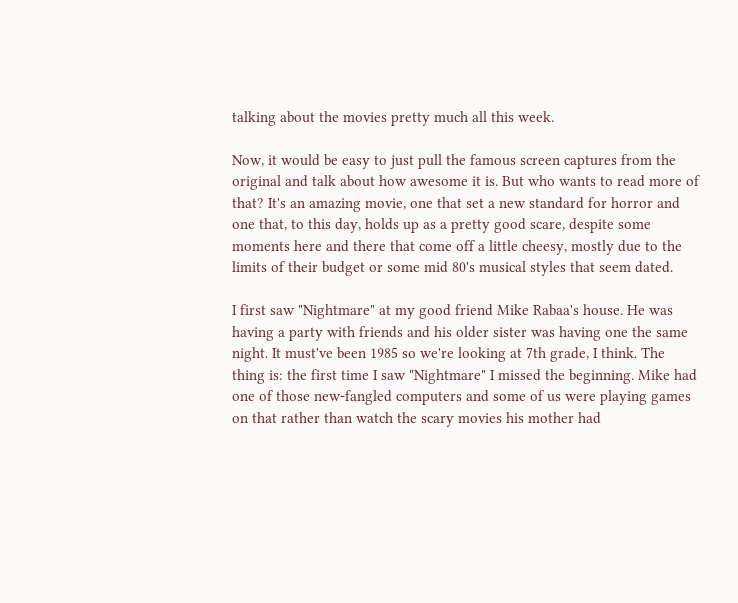talking about the movies pretty much all this week.

Now, it would be easy to just pull the famous screen captures from the original and talk about how awesome it is. But who wants to read more of that? It's an amazing movie, one that set a new standard for horror and one that, to this day, holds up as a pretty good scare, despite some moments here and there that come off a little cheesy, mostly due to the limits of their budget or some mid 80's musical styles that seem dated.

I first saw "Nightmare" at my good friend Mike Rabaa's house. He was having a party with friends and his older sister was having one the same night. It must've been 1985 so we're looking at 7th grade, I think. The thing is: the first time I saw "Nightmare" I missed the beginning. Mike had one of those new-fangled computers and some of us were playing games on that rather than watch the scary movies his mother had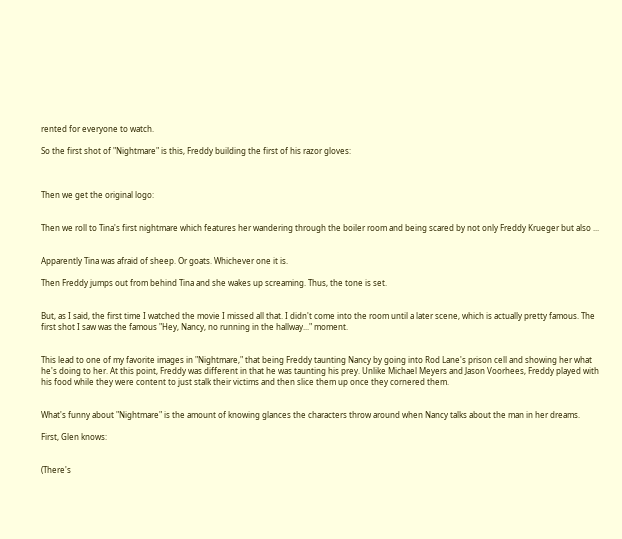rented for everyone to watch.

So the first shot of "Nightmare" is this, Freddy building the first of his razor gloves:



Then we get the original logo:


Then we roll to Tina's first nightmare which features her wandering through the boiler room and being scared by not only Freddy Krueger but also ...


Apparently Tina was afraid of sheep. Or goats. Whichever one it is.

Then Freddy jumps out from behind Tina and she wakes up screaming. Thus, the tone is set.


But, as I said, the first time I watched the movie I missed all that. I didn't come into the room until a later scene, which is actually pretty famous. The first shot I saw was the famous "Hey, Nancy, no running in the hallway..." moment.


This lead to one of my favorite images in "Nightmare," that being Freddy taunting Nancy by going into Rod Lane's prison cell and showing her what he's doing to her. At this point, Freddy was different in that he was taunting his prey. Unlike Michael Meyers and Jason Voorhees, Freddy played with his food while they were content to just stalk their victims and then slice them up once they cornered them.


What's funny about "Nightmare" is the amount of knowing glances the characters throw around when Nancy talks about the man in her dreams.

First, Glen knows:


(There's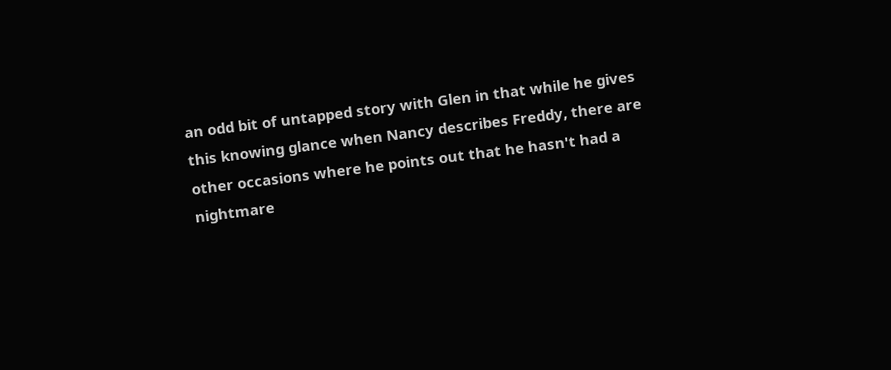an odd bit of untapped story with Glen in that while he gives this knowing glance when Nancy describes Freddy, there are other occasions where he points out that he hasn't had a nightmare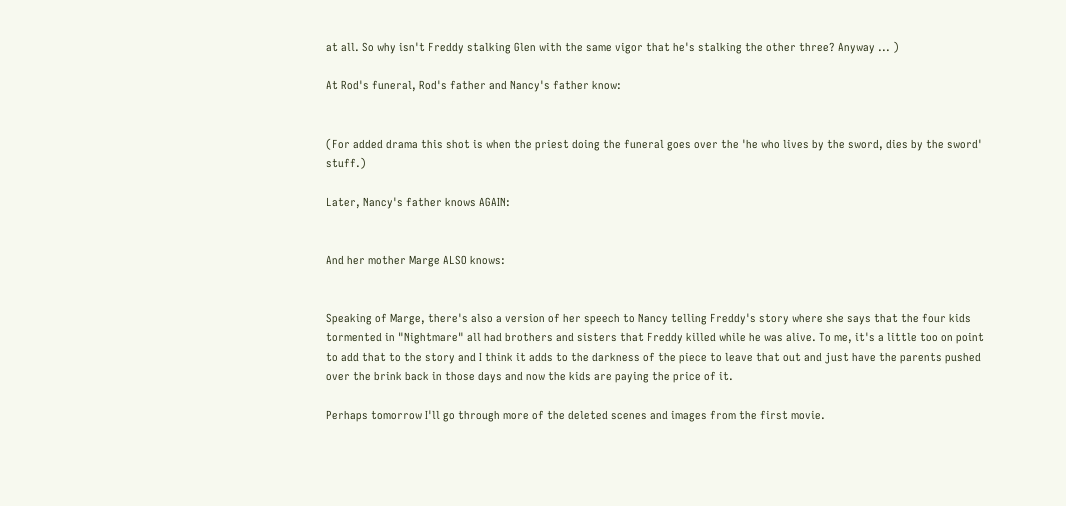at all. So why isn't Freddy stalking Glen with the same vigor that he's stalking the other three? Anyway ... )

At Rod's funeral, Rod's father and Nancy's father know:


(For added drama this shot is when the priest doing the funeral goes over the 'he who lives by the sword, dies by the sword' stuff.)

Later, Nancy's father knows AGAIN:


And her mother Marge ALSO knows:


Speaking of Marge, there's also a version of her speech to Nancy telling Freddy's story where she says that the four kids tormented in "Nightmare" all had brothers and sisters that Freddy killed while he was alive. To me, it's a little too on point to add that to the story and I think it adds to the darkness of the piece to leave that out and just have the parents pushed over the brink back in those days and now the kids are paying the price of it.

Perhaps tomorrow I'll go through more of the deleted scenes and images from the first movie.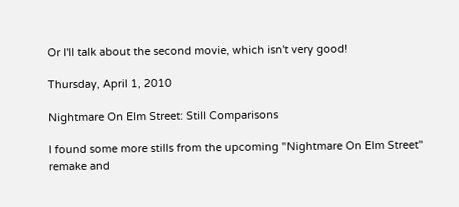Or I'll talk about the second movie, which isn't very good!

Thursday, April 1, 2010

Nightmare On Elm Street: Still Comparisons

I found some more stills from the upcoming "Nightmare On Elm Street" remake and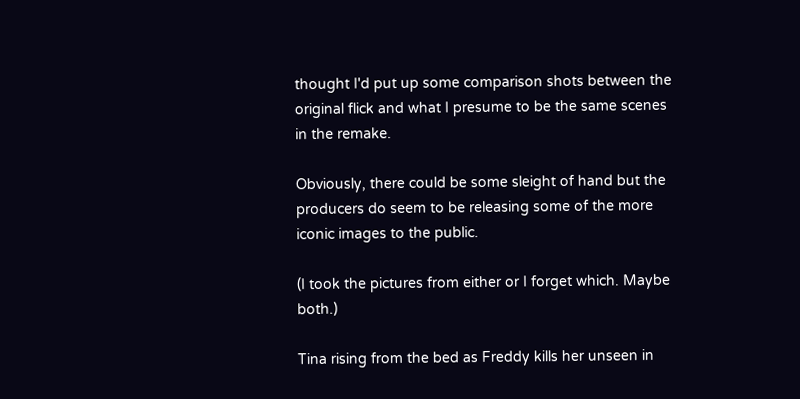thought I'd put up some comparison shots between the original flick and what I presume to be the same scenes in the remake.

Obviously, there could be some sleight of hand but the producers do seem to be releasing some of the more iconic images to the public.

(I took the pictures from either or I forget which. Maybe both.)

Tina rising from the bed as Freddy kills her unseen in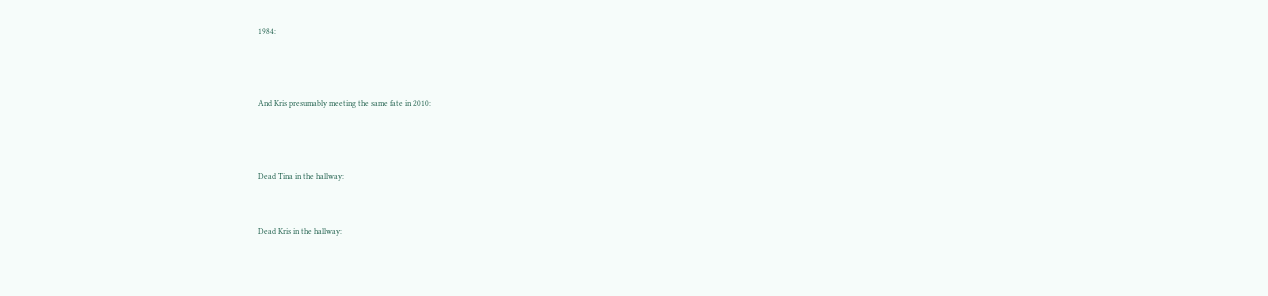1984:



And Kris presumably meeting the same fate in 2010:



Dead Tina in the hallway:


Dead Kris in the hallway: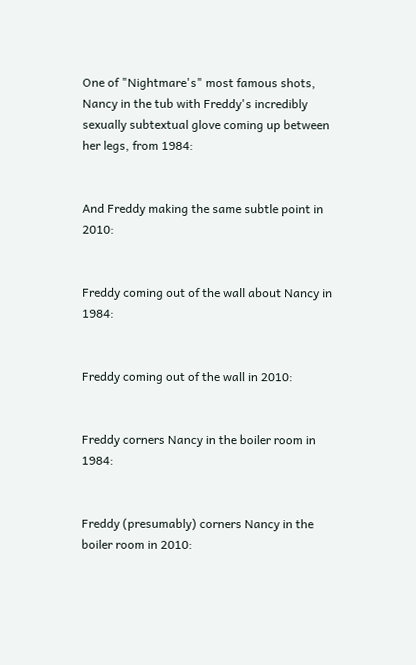One of "Nightmare's" most famous shots, Nancy in the tub with Freddy's incredibly sexually subtextual glove coming up between her legs, from 1984:


And Freddy making the same subtle point in 2010:


Freddy coming out of the wall about Nancy in 1984:


Freddy coming out of the wall in 2010:


Freddy corners Nancy in the boiler room in 1984:


Freddy (presumably) corners Nancy in the boiler room in 2010: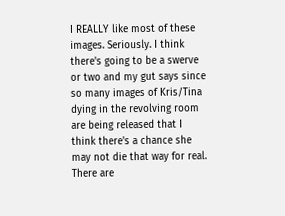I REALLY like most of these images. Seriously. I think there's going to be a swerve or two and my gut says since so many images of Kris/Tina dying in the revolving room are being released that I think there's a chance she may not die that way for real. There are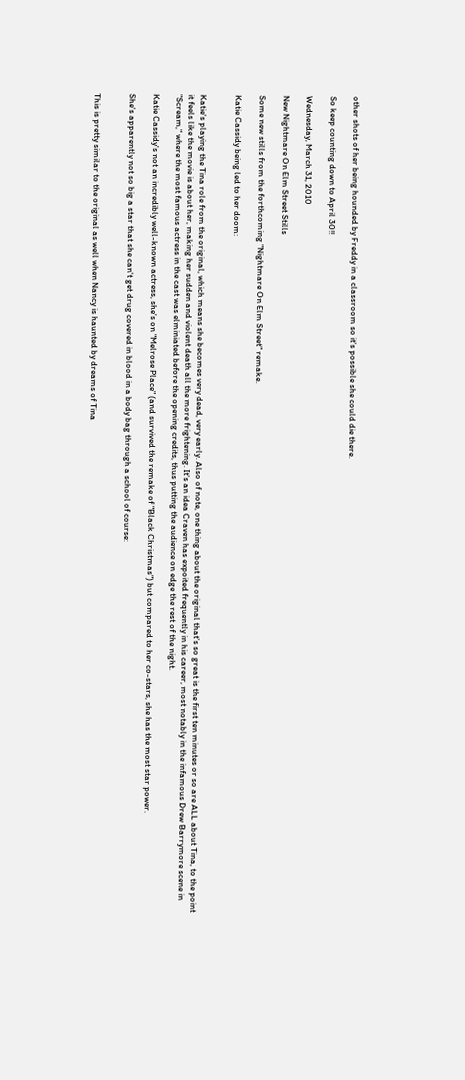other shots of her being hounded by Freddy in a classroom so it's possible she could die there.

So keep counting down to April 30!!

Wednesday, March 31, 2010

New Nightmare On Elm Street Stills

Some new stills from the forthcoming "Nightmare On Elm Street" remake.

Katie Cassidy being led to her doom:


Katie's playing the Tina role from the original, which means she becomes very dead, very early. Also of note, one thing about the original that's so great is the first ten minutes or so are ALL about Tina, to the point it feels like the movie is about her, making her sudden and violent death all the more frightening. It's an idea Craven has expoited frequently in his career, most notably in the infamous Drew Barrymore scene in "Scream," where the most famous actress in the cast was elminiated before the opening credits, thus putting the audience on edge the rest of the night.

Katie Cassidy's not an incredibly well-known actress, she's on "Melrose Place" (and survived the remake of "Black Christmas") but compared to her co-stars, she has the most star power.

She's apparently not so big a star that she can't get drug covered in blood in a body bag through a school of course:


This is pretty similar to the original as well when Nancy is haunted by dreams of Tina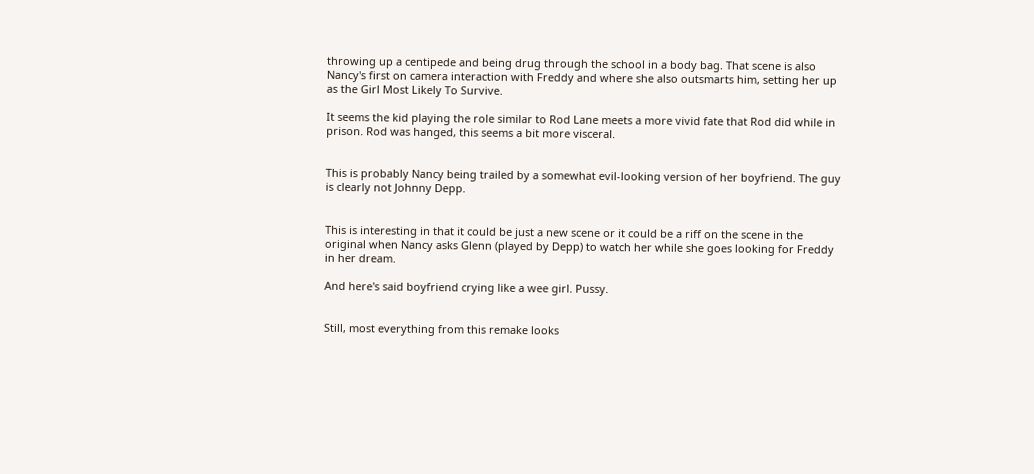throwing up a centipede and being drug through the school in a body bag. That scene is also Nancy's first on camera interaction with Freddy and where she also outsmarts him, setting her up as the Girl Most Likely To Survive.

It seems the kid playing the role similar to Rod Lane meets a more vivid fate that Rod did while in prison. Rod was hanged, this seems a bit more visceral.


This is probably Nancy being trailed by a somewhat evil-looking version of her boyfriend. The guy is clearly not Johnny Depp.


This is interesting in that it could be just a new scene or it could be a riff on the scene in the original when Nancy asks Glenn (played by Depp) to watch her while she goes looking for Freddy in her dream.

And here's said boyfriend crying like a wee girl. Pussy.


Still, most everything from this remake looks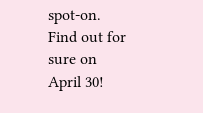spot-on. Find out for sure on April 30!